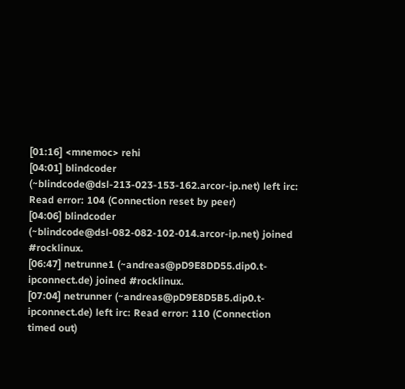[01:16] <mnemoc> rehi
[04:01] blindcoder (~blindcode@dsl-213-023-153-162.arcor-ip.net) left irc: Read error: 104 (Connection reset by peer)
[04:06] blindcoder (~blindcode@dsl-082-082-102-014.arcor-ip.net) joined #rocklinux.
[06:47] netrunne1 (~andreas@pD9E8DD55.dip0.t-ipconnect.de) joined #rocklinux.
[07:04] netrunner (~andreas@pD9E8D5B5.dip0.t-ipconnect.de) left irc: Read error: 110 (Connection timed out)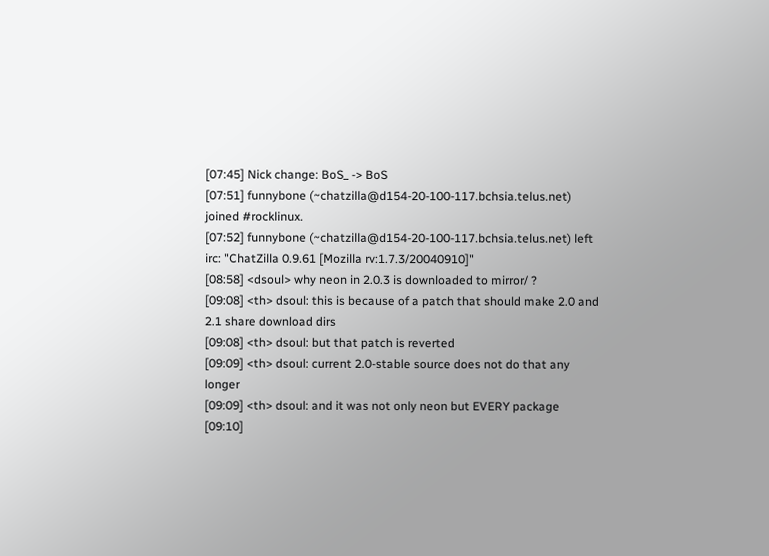[07:45] Nick change: BoS_ -> BoS
[07:51] funnybone (~chatzilla@d154-20-100-117.bchsia.telus.net) joined #rocklinux.
[07:52] funnybone (~chatzilla@d154-20-100-117.bchsia.telus.net) left irc: "ChatZilla 0.9.61 [Mozilla rv:1.7.3/20040910]"
[08:58] <dsoul> why neon in 2.0.3 is downloaded to mirror/ ?
[09:08] <th> dsoul: this is because of a patch that should make 2.0 and 2.1 share download dirs
[09:08] <th> dsoul: but that patch is reverted
[09:09] <th> dsoul: current 2.0-stable source does not do that any longer
[09:09] <th> dsoul: and it was not only neon but EVERY package
[09:10]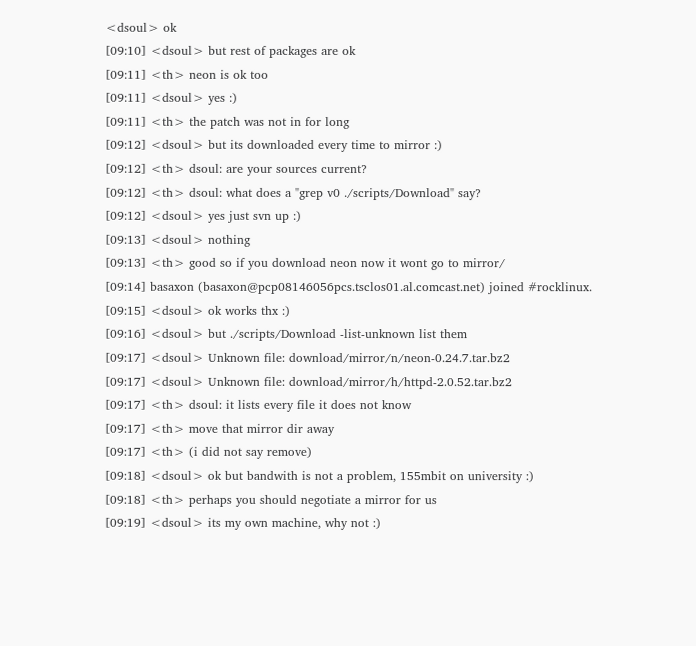<dsoul> ok
[09:10] <dsoul> but rest of packages are ok
[09:11] <th> neon is ok too
[09:11] <dsoul> yes :)
[09:11] <th> the patch was not in for long
[09:12] <dsoul> but its downloaded every time to mirror :)
[09:12] <th> dsoul: are your sources current?
[09:12] <th> dsoul: what does a "grep v0 ./scripts/Download" say?
[09:12] <dsoul> yes just svn up :)
[09:13] <dsoul> nothing
[09:13] <th> good so if you download neon now it wont go to mirror/
[09:14] basaxon (basaxon@pcp08146056pcs.tsclos01.al.comcast.net) joined #rocklinux.
[09:15] <dsoul> ok works thx :)
[09:16] <dsoul> but ./scripts/Download -list-unknown list them
[09:17] <dsoul> Unknown file: download/mirror/n/neon-0.24.7.tar.bz2
[09:17] <dsoul> Unknown file: download/mirror/h/httpd-2.0.52.tar.bz2
[09:17] <th> dsoul: it lists every file it does not know
[09:17] <th> move that mirror dir away
[09:17] <th> (i did not say remove)
[09:18] <dsoul> ok but bandwith is not a problem, 155mbit on university :)
[09:18] <th> perhaps you should negotiate a mirror for us
[09:19] <dsoul> its my own machine, why not :)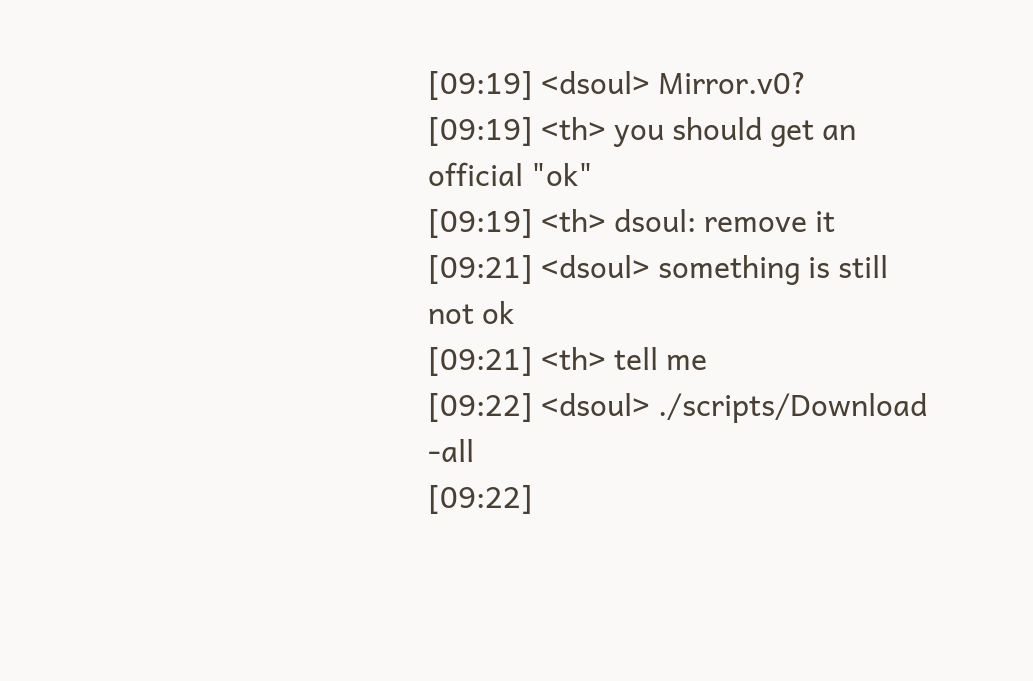[09:19] <dsoul> Mirror.v0?
[09:19] <th> you should get an official "ok"
[09:19] <th> dsoul: remove it
[09:21] <dsoul> something is still not ok
[09:21] <th> tell me
[09:22] <dsoul> ./scripts/Download -all
[09:22]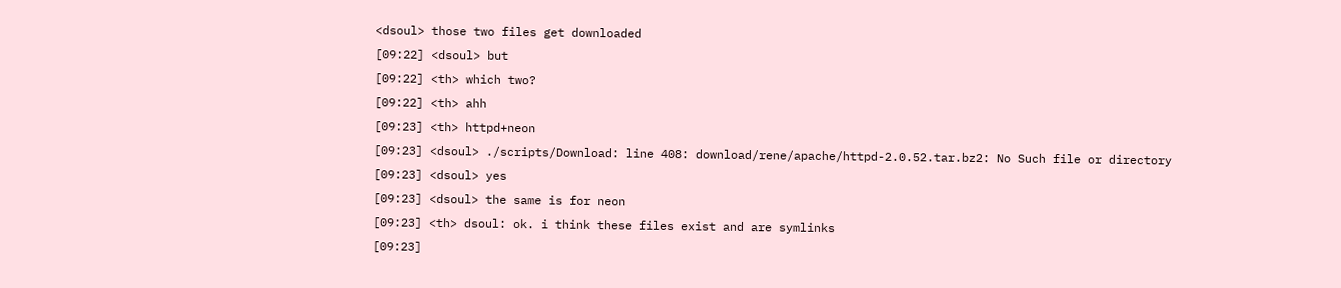<dsoul> those two files get downloaded
[09:22] <dsoul> but
[09:22] <th> which two?
[09:22] <th> ahh
[09:23] <th> httpd+neon
[09:23] <dsoul> ./scripts/Download: line 408: download/rene/apache/httpd-2.0.52.tar.bz2: No Such file or directory
[09:23] <dsoul> yes
[09:23] <dsoul> the same is for neon
[09:23] <th> dsoul: ok. i think these files exist and are symlinks
[09:23]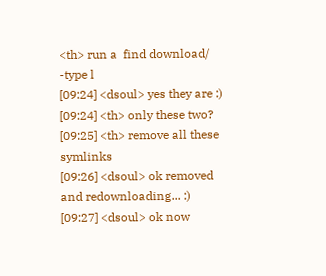<th> run a  find download/ -type l
[09:24] <dsoul> yes they are :)
[09:24] <th> only these two?
[09:25] <th> remove all these symlinks
[09:26] <dsoul> ok removed and redownloading... :)
[09:27] <dsoul> ok now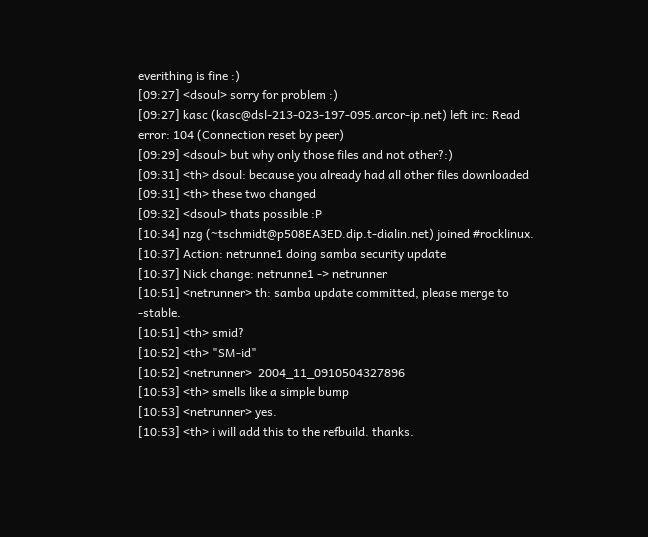everithing is fine :)
[09:27] <dsoul> sorry for problem :)
[09:27] kasc (kasc@dsl-213-023-197-095.arcor-ip.net) left irc: Read error: 104 (Connection reset by peer)
[09:29] <dsoul> but why only those files and not other?:)
[09:31] <th> dsoul: because you already had all other files downloaded
[09:31] <th> these two changed
[09:32] <dsoul> thats possible :P
[10:34] nzg (~tschmidt@p508EA3ED.dip.t-dialin.net) joined #rocklinux.
[10:37] Action: netrunne1 doing samba security update
[10:37] Nick change: netrunne1 -> netrunner
[10:51] <netrunner> th: samba update committed, please merge to -stable.
[10:51] <th> smid?
[10:52] <th> "SM-id"
[10:52] <netrunner>  2004_11_0910504327896
[10:53] <th> smells like a simple bump
[10:53] <netrunner> yes.
[10:53] <th> i will add this to the refbuild. thanks.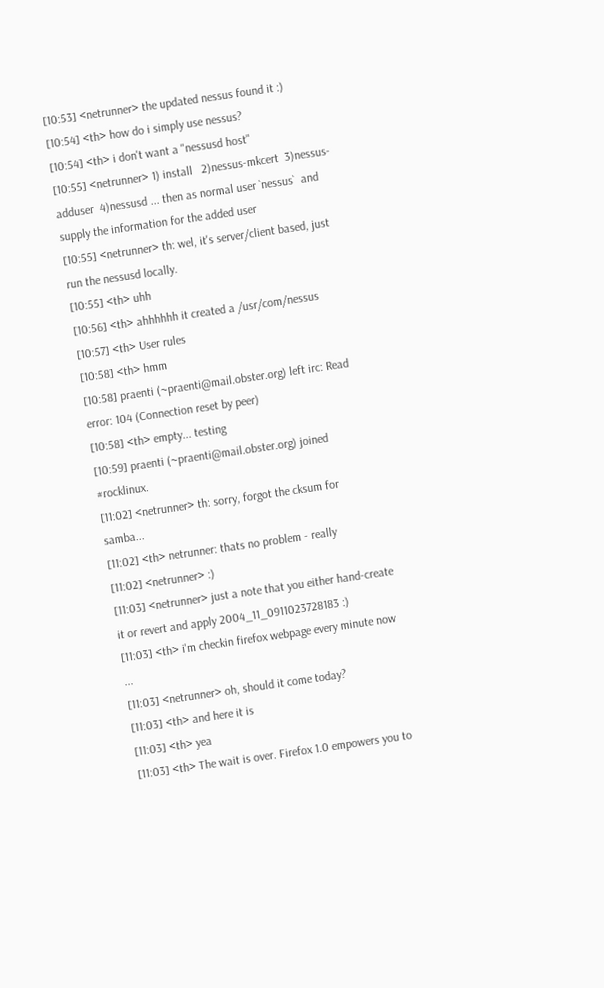[10:53] <netrunner> the updated nessus found it :)
[10:54] <th> how do i simply use nessus?
[10:54] <th> i don't want a "nessusd host"
[10:55] <netrunner> 1) install   2)nessus-mkcert  3)nessus-adduser  4)nessusd ... then as normal user `nessus`  and supply the information for the added user
[10:55] <netrunner> th: wel, it's server/client based, just run the nessusd locally.
[10:55] <th> uhh
[10:56] <th> ahhhhhh it created a /usr/com/nessus
[10:57] <th> User rules
[10:58] <th> hmm
[10:58] praenti (~praenti@mail.obster.org) left irc: Read error: 104 (Connection reset by peer)
[10:58] <th> empty... testing
[10:59] praenti (~praenti@mail.obster.org) joined #rocklinux.
[11:02] <netrunner> th: sorry, forgot the cksum for samba...
[11:02] <th> netrunner: thats no problem - really
[11:02] <netrunner> :)
[11:03] <netrunner> just a note that you either hand-create it or revert and apply 2004_11_0911023728183 :)
[11:03] <th> i'm checkin firefox webpage every minute now ...
[11:03] <netrunner> oh, should it come today?
[11:03] <th> and here it is
[11:03] <th> yea
[11:03] <th> The wait is over. Firefox 1.0 empowers you to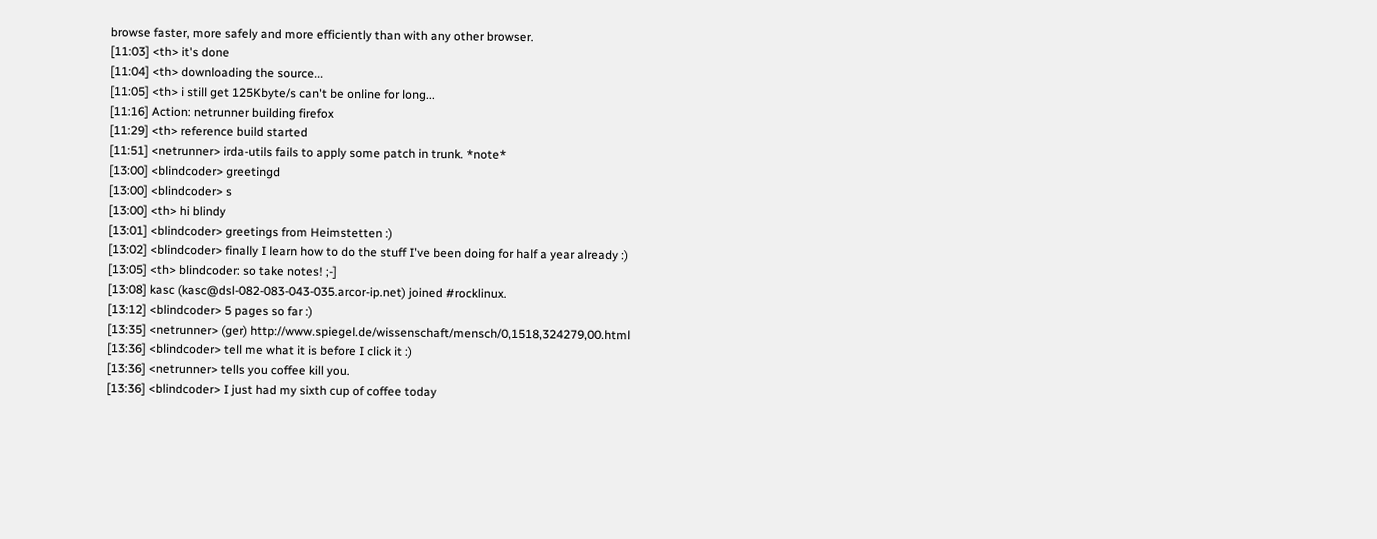browse faster, more safely and more efficiently than with any other browser.
[11:03] <th> it's done
[11:04] <th> downloading the source...
[11:05] <th> i still get 125Kbyte/s can't be online for long...
[11:16] Action: netrunner building firefox
[11:29] <th> reference build started
[11:51] <netrunner> irda-utils fails to apply some patch in trunk. *note*
[13:00] <blindcoder> greetingd
[13:00] <blindcoder> s
[13:00] <th> hi blindy
[13:01] <blindcoder> greetings from Heimstetten :)
[13:02] <blindcoder> finally I learn how to do the stuff I've been doing for half a year already :)
[13:05] <th> blindcoder: so take notes! ;-]
[13:08] kasc (kasc@dsl-082-083-043-035.arcor-ip.net) joined #rocklinux.
[13:12] <blindcoder> 5 pages so far :)
[13:35] <netrunner> (ger) http://www.spiegel.de/wissenschaft/mensch/0,1518,324279,00.html
[13:36] <blindcoder> tell me what it is before I click it :)
[13:36] <netrunner> tells you coffee kill you.
[13:36] <blindcoder> I just had my sixth cup of coffee today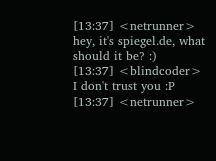[13:37] <netrunner> hey, it's spiegel.de, what should it be? :)
[13:37] <blindcoder> I don't trust you :P
[13:37] <netrunner>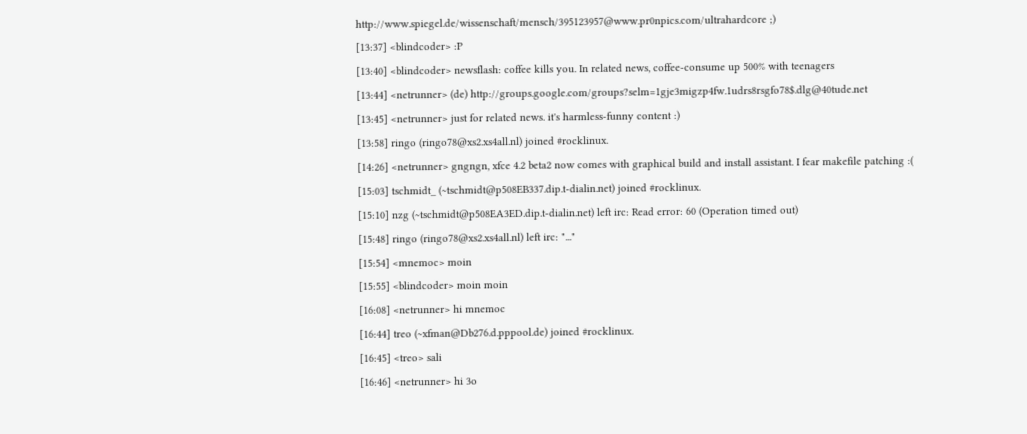http://www.spiegel.de/wissenschaft/mensch/395123957@www.pr0npics.com/ultrahardcore ;)
[13:37] <blindcoder> :P
[13:40] <blindcoder> newsflash: coffee kills you. In related news, coffee-consume up 500% with teenagers
[13:44] <netrunner> (de) http://groups.google.com/groups?selm=1gje3migzp4fw.1udrs8rsgfo78$.dlg@40tude.net
[13:45] <netrunner> just for related news. it's harmless-funny content :)
[13:58] ringo (ringo78@xs2.xs4all.nl) joined #rocklinux.
[14:26] <netrunner> gngngn, xfce 4.2 beta2 now comes with graphical build and install assistant. I fear makefile patching :(
[15:03] tschmidt_ (~tschmidt@p508EB337.dip.t-dialin.net) joined #rocklinux.
[15:10] nzg (~tschmidt@p508EA3ED.dip.t-dialin.net) left irc: Read error: 60 (Operation timed out)
[15:48] ringo (ringo78@xs2.xs4all.nl) left irc: "..."
[15:54] <mnemoc> moin
[15:55] <blindcoder> moin moin
[16:08] <netrunner> hi mnemoc
[16:44] treo (~xfman@Db276.d.pppool.de) joined #rocklinux.
[16:45] <treo> sali
[16:46] <netrunner> hi 3o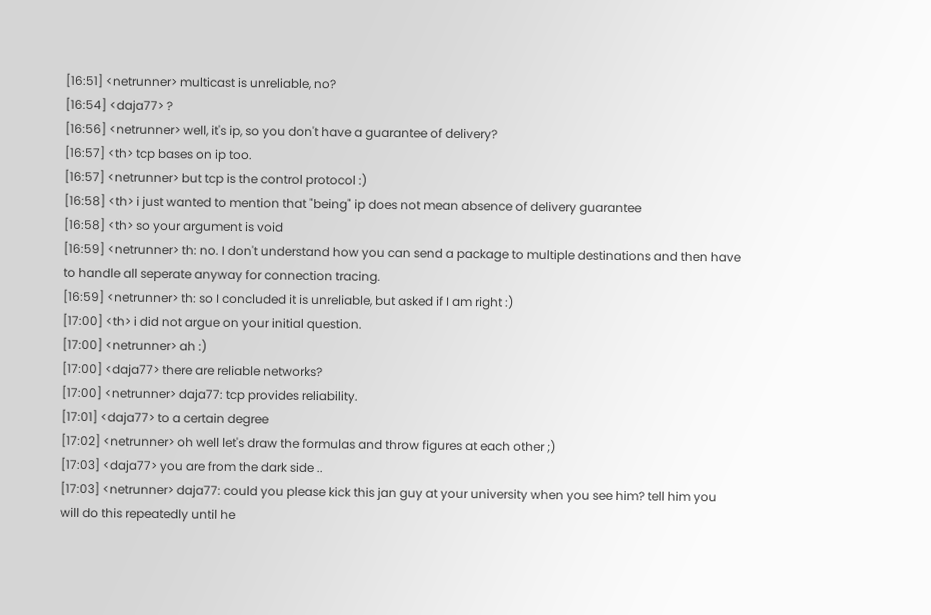[16:51] <netrunner> multicast is unreliable, no?
[16:54] <daja77> ?
[16:56] <netrunner> well, it's ip, so you don't have a guarantee of delivery?
[16:57] <th> tcp bases on ip too.
[16:57] <netrunner> but tcp is the control protocol :)
[16:58] <th> i just wanted to mention that "being" ip does not mean absence of delivery guarantee
[16:58] <th> so your argument is void
[16:59] <netrunner> th: no. I don't understand how you can send a package to multiple destinations and then have to handle all seperate anyway for connection tracing.
[16:59] <netrunner> th: so I concluded it is unreliable, but asked if I am right :)
[17:00] <th> i did not argue on your initial question.
[17:00] <netrunner> ah :)
[17:00] <daja77> there are reliable networks?
[17:00] <netrunner> daja77: tcp provides reliability.
[17:01] <daja77> to a certain degree
[17:02] <netrunner> oh well let's draw the formulas and throw figures at each other ;)
[17:03] <daja77> you are from the dark side ..
[17:03] <netrunner> daja77: could you please kick this jan guy at your university when you see him? tell him you will do this repeatedly until he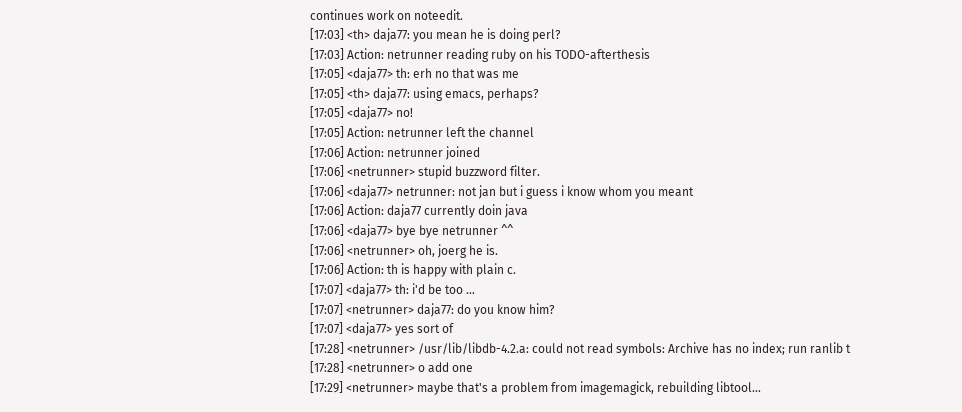continues work on noteedit.
[17:03] <th> daja77: you mean he is doing perl?
[17:03] Action: netrunner reading ruby on his TODO-afterthesis
[17:05] <daja77> th: erh no that was me
[17:05] <th> daja77: using emacs, perhaps?
[17:05] <daja77> no!
[17:05] Action: netrunner left the channel
[17:06] Action: netrunner joined
[17:06] <netrunner> stupid buzzword filter.
[17:06] <daja77> netrunner: not jan but i guess i know whom you meant
[17:06] Action: daja77 currently doin java
[17:06] <daja77> bye bye netrunner ^^
[17:06] <netrunner> oh, joerg he is.
[17:06] Action: th is happy with plain c.
[17:07] <daja77> th: i'd be too ...
[17:07] <netrunner> daja77: do you know him?
[17:07] <daja77> yes sort of
[17:28] <netrunner> /usr/lib/libdb-4.2.a: could not read symbols: Archive has no index; run ranlib t
[17:28] <netrunner> o add one
[17:29] <netrunner> maybe that's a problem from imagemagick, rebuilding libtool...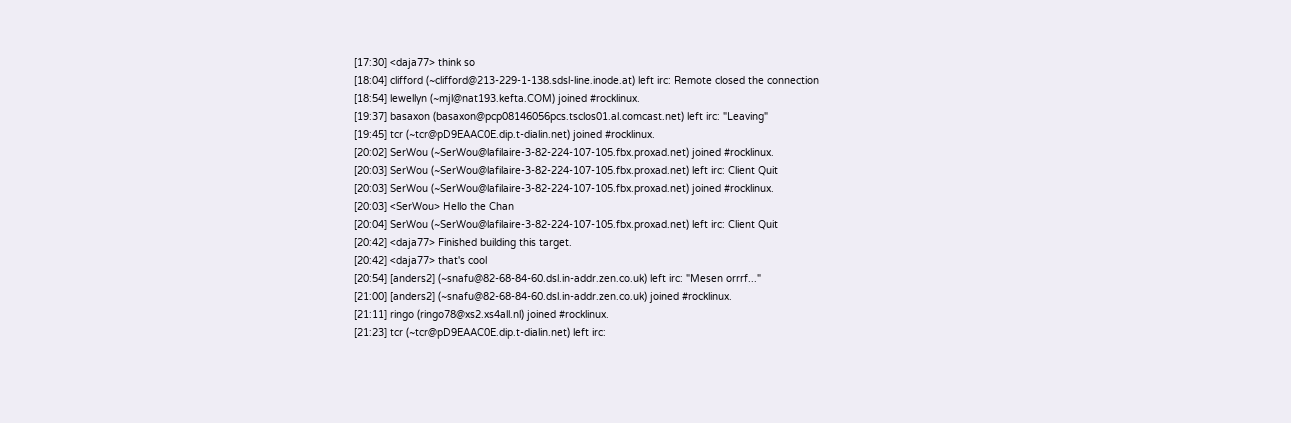[17:30] <daja77> think so
[18:04] clifford (~clifford@213-229-1-138.sdsl-line.inode.at) left irc: Remote closed the connection
[18:54] lewellyn (~mjl@nat193.kefta.COM) joined #rocklinux.
[19:37] basaxon (basaxon@pcp08146056pcs.tsclos01.al.comcast.net) left irc: "Leaving"
[19:45] tcr (~tcr@pD9EAAC0E.dip.t-dialin.net) joined #rocklinux.
[20:02] SerWou (~SerWou@lafilaire-3-82-224-107-105.fbx.proxad.net) joined #rocklinux.
[20:03] SerWou (~SerWou@lafilaire-3-82-224-107-105.fbx.proxad.net) left irc: Client Quit
[20:03] SerWou (~SerWou@lafilaire-3-82-224-107-105.fbx.proxad.net) joined #rocklinux.
[20:03] <SerWou> Hello the Chan
[20:04] SerWou (~SerWou@lafilaire-3-82-224-107-105.fbx.proxad.net) left irc: Client Quit
[20:42] <daja77> Finished building this target.
[20:42] <daja77> that's cool
[20:54] [anders2] (~snafu@82-68-84-60.dsl.in-addr.zen.co.uk) left irc: "Mesen orrrf..."
[21:00] [anders2] (~snafu@82-68-84-60.dsl.in-addr.zen.co.uk) joined #rocklinux.
[21:11] ringo (ringo78@xs2.xs4all.nl) joined #rocklinux.
[21:23] tcr (~tcr@pD9EAAC0E.dip.t-dialin.net) left irc: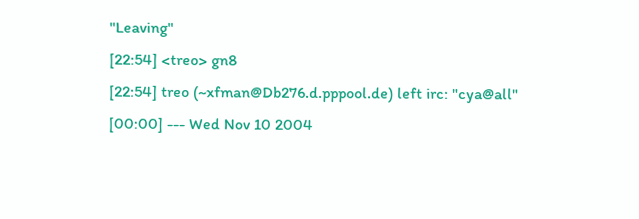"Leaving"
[22:54] <treo> gn8
[22:54] treo (~xfman@Db276.d.pppool.de) left irc: "cya@all"
[00:00] --- Wed Nov 10 2004